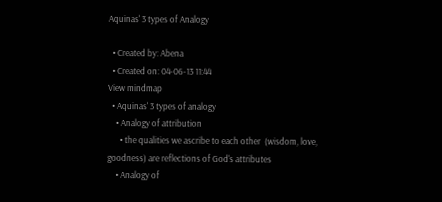Aquinas' 3 types of Analogy

  • Created by: Abena
  • Created on: 04-06-13 11:44
View mindmap
  • Aquinas' 3 types of analogy
    • Analogy of attribution
      • the qualities we ascribe to each other  (wisdom, love, goodness) are reflections of God's attributes
    • Analogy of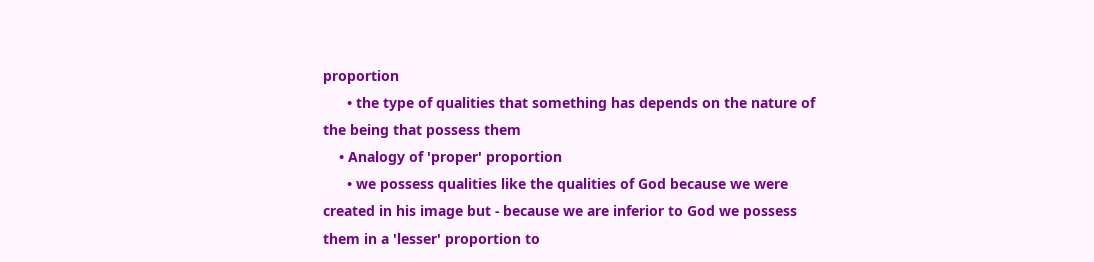proportion
      • the type of qualities that something has depends on the nature of the being that possess them
    • Analogy of 'proper' proportion
      • we possess qualities like the qualities of God because we were created in his image but - because we are inferior to God we possess them in a 'lesser' proportion to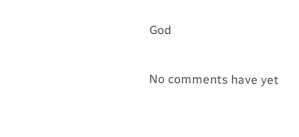God


No comments have yet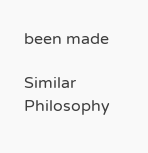been made

Similar Philosophy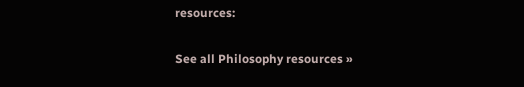resources:

See all Philosophy resources »